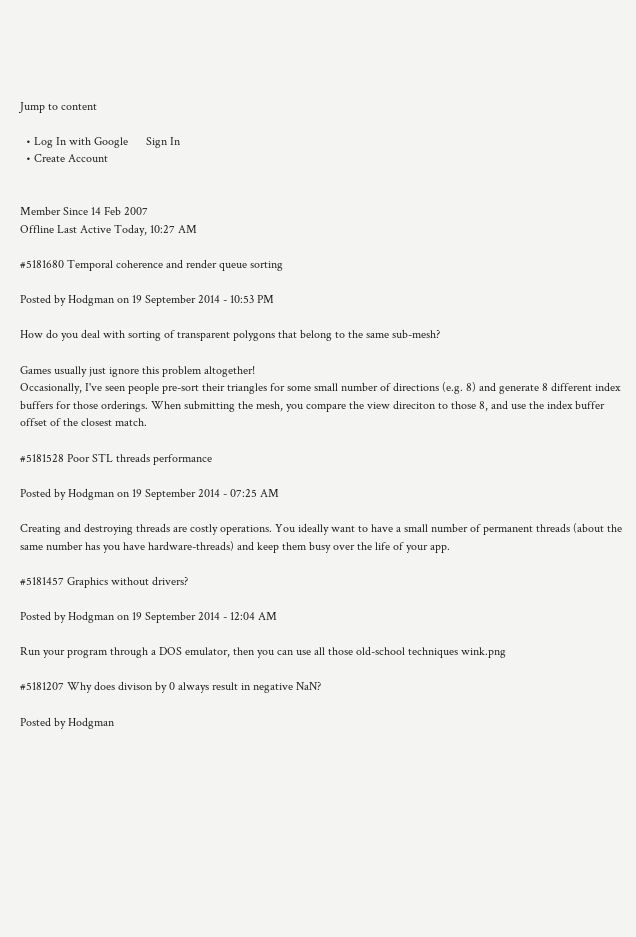Jump to content

  • Log In with Google      Sign In
  • Create Account


Member Since 14 Feb 2007
Offline Last Active Today, 10:27 AM

#5181680 Temporal coherence and render queue sorting

Posted by Hodgman on 19 September 2014 - 10:53 PM

How do you deal with sorting of transparent polygons that belong to the same sub-mesh?

Games usually just ignore this problem altogether!
Occasionally, I've seen people pre-sort their triangles for some small number of directions (e.g. 8) and generate 8 different index buffers for those orderings. When submitting the mesh, you compare the view direciton to those 8, and use the index buffer offset of the closest match.

#5181528 Poor STL threads performance

Posted by Hodgman on 19 September 2014 - 07:25 AM

Creating and destroying threads are costly operations. You ideally want to have a small number of permanent threads (about the same number has you have hardware-threads) and keep them busy over the life of your app.

#5181457 Graphics without drivers?

Posted by Hodgman on 19 September 2014 - 12:04 AM

Run your program through a DOS emulator, then you can use all those old-school techniques wink.png

#5181207 Why does divison by 0 always result in negative NaN?

Posted by Hodgman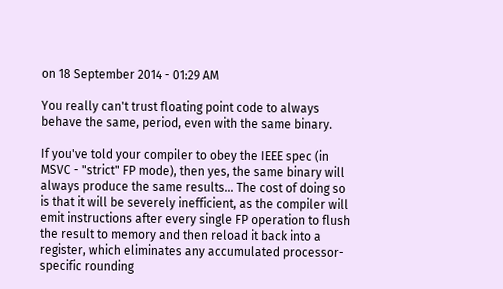on 18 September 2014 - 01:29 AM

You really can't trust floating point code to always behave the same, period, even with the same binary.

If you've told your compiler to obey the IEEE spec (in MSVC - "strict" FP mode), then yes, the same binary will always produce the same results... The cost of doing so is that it will be severely inefficient, as the compiler will emit instructions after every single FP operation to flush the result to memory and then reload it back into a register, which eliminates any accumulated processor-specific rounding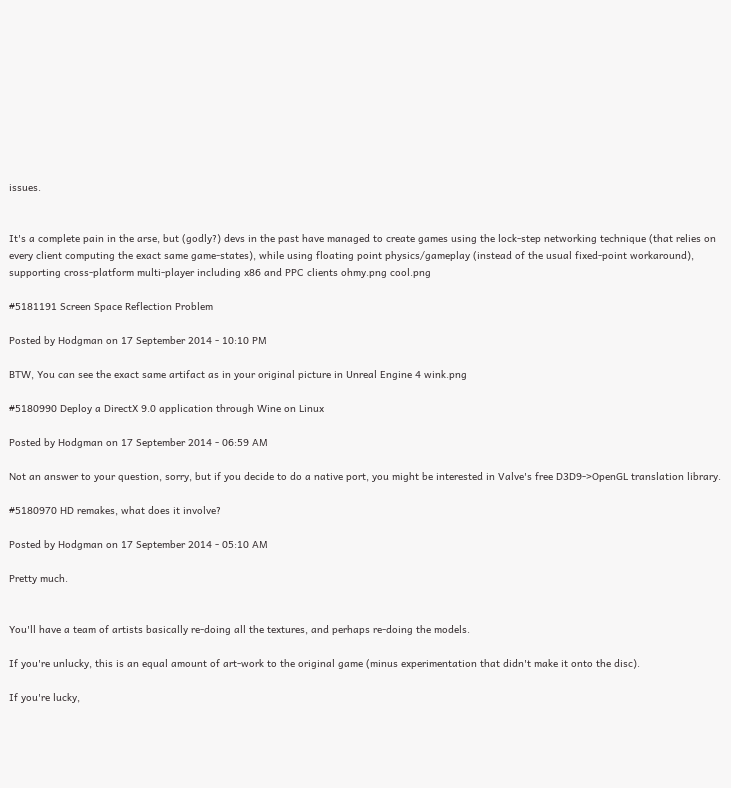issues.


It's a complete pain in the arse, but (godly?) devs in the past have managed to create games using the lock-step networking technique (that relies on every client computing the exact same game-states), while using floating point physics/gameplay (instead of the usual fixed-point workaround), supporting cross-platform multi-player including x86 and PPC clients ohmy.png cool.png

#5181191 Screen Space Reflection Problem

Posted by Hodgman on 17 September 2014 - 10:10 PM

BTW, You can see the exact same artifact as in your original picture in Unreal Engine 4 wink.png

#5180990 Deploy a DirectX 9.0 application through Wine on Linux

Posted by Hodgman on 17 September 2014 - 06:59 AM

Not an answer to your question, sorry, but if you decide to do a native port, you might be interested in Valve's free D3D9->OpenGL translation library.

#5180970 HD remakes, what does it involve?

Posted by Hodgman on 17 September 2014 - 05:10 AM

Pretty much.


You'll have a team of artists basically re-doing all the textures, and perhaps re-doing the models.

If you're unlucky, this is an equal amount of art-work to the original game (minus experimentation that didn't make it onto the disc).

If you're lucky,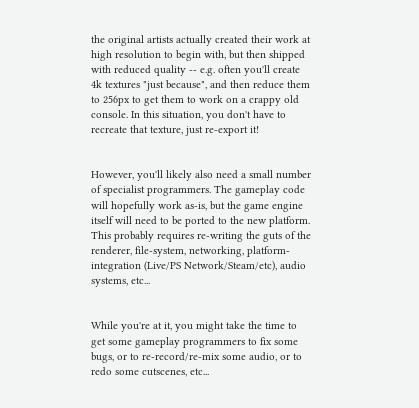the original artists actually created their work at high resolution to begin with, but then shipped with reduced quality -- e.g. often you'll create 4k textures "just because", and then reduce them to 256px to get them to work on a crappy old console. In this situation, you don't have to recreate that texture, just re-export it!


However, you'll likely also need a small number of specialist programmers. The gameplay code will hopefully work as-is, but the game engine itself will need to be ported to the new platform. This probably requires re-writing the guts of the renderer, file-system, networking, platform-integration (Live/PS Network/Steam/etc), audio systems, etc...


While you're at it, you might take the time to get some gameplay programmers to fix some bugs, or to re-record/re-mix some audio, or to redo some cutscenes, etc...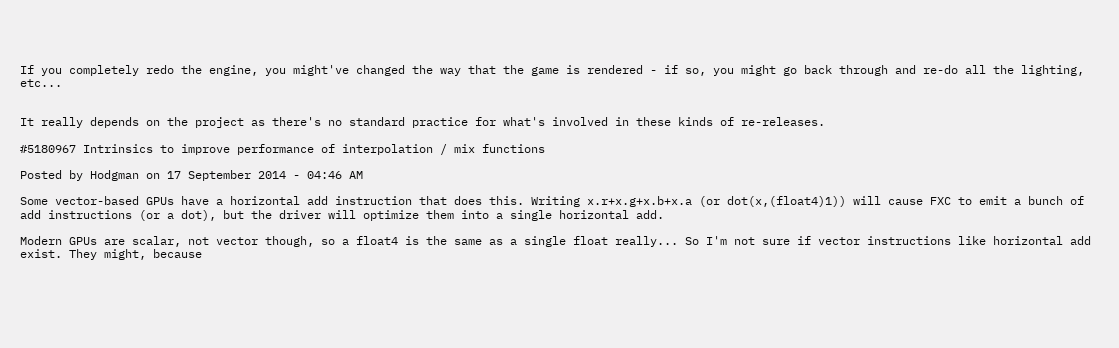If you completely redo the engine, you might've changed the way that the game is rendered - if so, you might go back through and re-do all the lighting, etc...


It really depends on the project as there's no standard practice for what's involved in these kinds of re-releases.

#5180967 Intrinsics to improve performance of interpolation / mix functions

Posted by Hodgman on 17 September 2014 - 04:46 AM

Some vector-based GPUs have a horizontal add instruction that does this. Writing x.r+x.g+x.b+x.a (or dot(x,(float4)1)) will cause FXC to emit a bunch of add instructions (or a dot), but the driver will optimize them into a single horizontal add.

Modern GPUs are scalar, not vector though, so a float4 is the same as a single float really... So I'm not sure if vector instructions like horizontal add exist. They might, because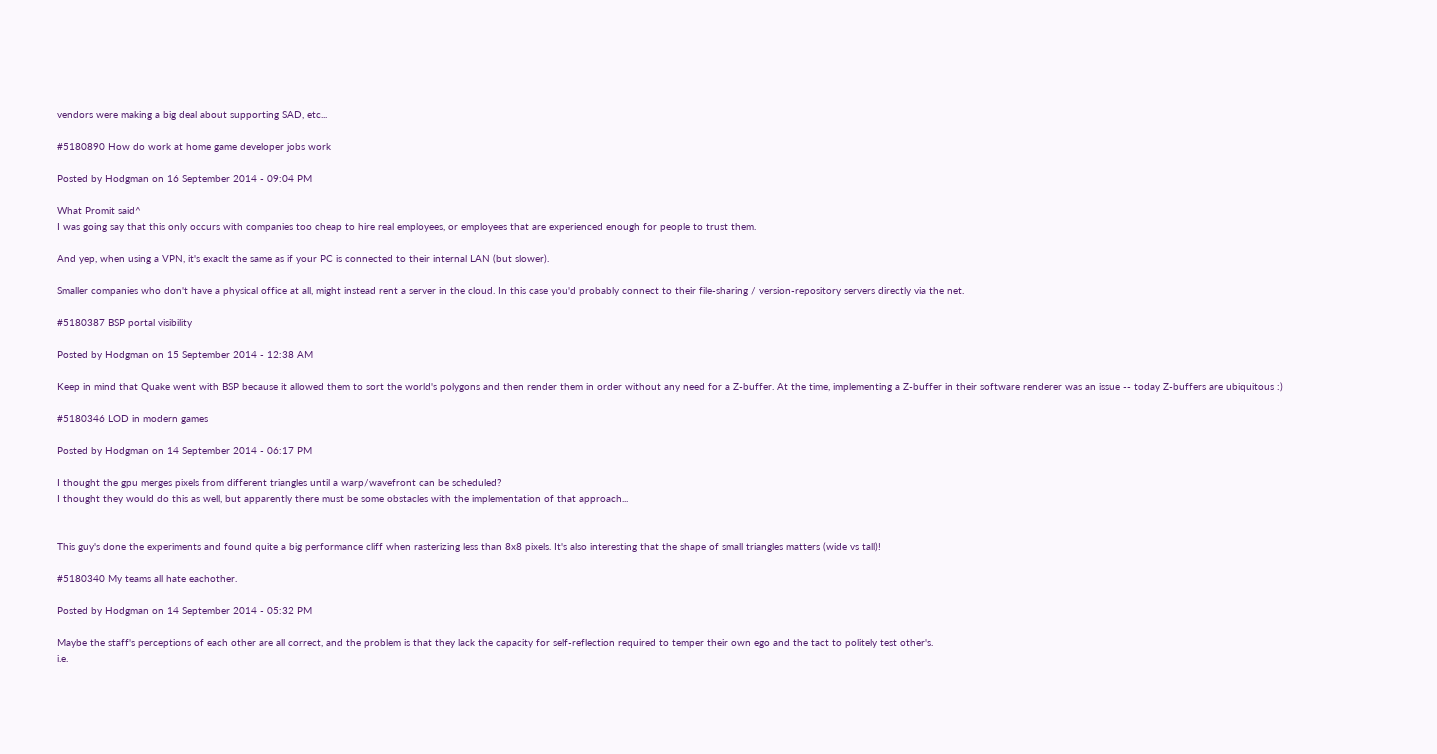vendors were making a big deal about supporting SAD, etc...

#5180890 How do work at home game developer jobs work

Posted by Hodgman on 16 September 2014 - 09:04 PM

What Promit said^
I was going say that this only occurs with companies too cheap to hire real employees, or employees that are experienced enough for people to trust them.

And yep, when using a VPN, it's exaclt the same as if your PC is connected to their internal LAN (but slower).

Smaller companies who don't have a physical office at all, might instead rent a server in the cloud. In this case you'd probably connect to their file-sharing / version-repository servers directly via the net.

#5180387 BSP portal visibility

Posted by Hodgman on 15 September 2014 - 12:38 AM

Keep in mind that Quake went with BSP because it allowed them to sort the world's polygons and then render them in order without any need for a Z-buffer. At the time, implementing a Z-buffer in their software renderer was an issue -- today Z-buffers are ubiquitous :)

#5180346 LOD in modern games

Posted by Hodgman on 14 September 2014 - 06:17 PM

I thought the gpu merges pixels from different triangles until a warp/wavefront can be scheduled?
I thought they would do this as well, but apparently there must be some obstacles with the implementation of that approach...


This guy's done the experiments and found quite a big performance cliff when rasterizing less than 8x8 pixels. It's also interesting that the shape of small triangles matters (wide vs tall)!

#5180340 My teams all hate eachother.

Posted by Hodgman on 14 September 2014 - 05:32 PM

Maybe the staff's perceptions of each other are all correct, and the problem is that they lack the capacity for self-reflection required to temper their own ego and the tact to politely test other's.
i.e.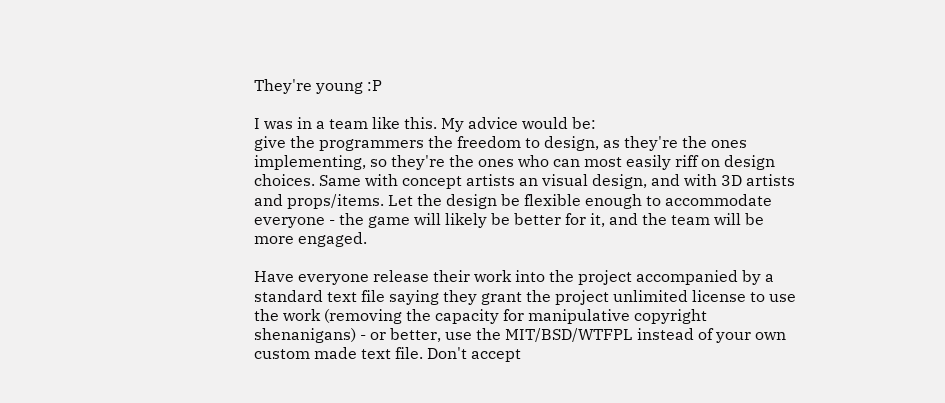They're young :P

I was in a team like this. My advice would be:
give the programmers the freedom to design, as they're the ones implementing, so they're the ones who can most easily riff on design choices. Same with concept artists an visual design, and with 3D artists and props/items. Let the design be flexible enough to accommodate everyone - the game will likely be better for it, and the team will be more engaged.

Have everyone release their work into the project accompanied by a standard text file saying they grant the project unlimited license to use the work (removing the capacity for manipulative copyright shenanigans) - or better, use the MIT/BSD/WTFPL instead of your own custom made text file. Don't accept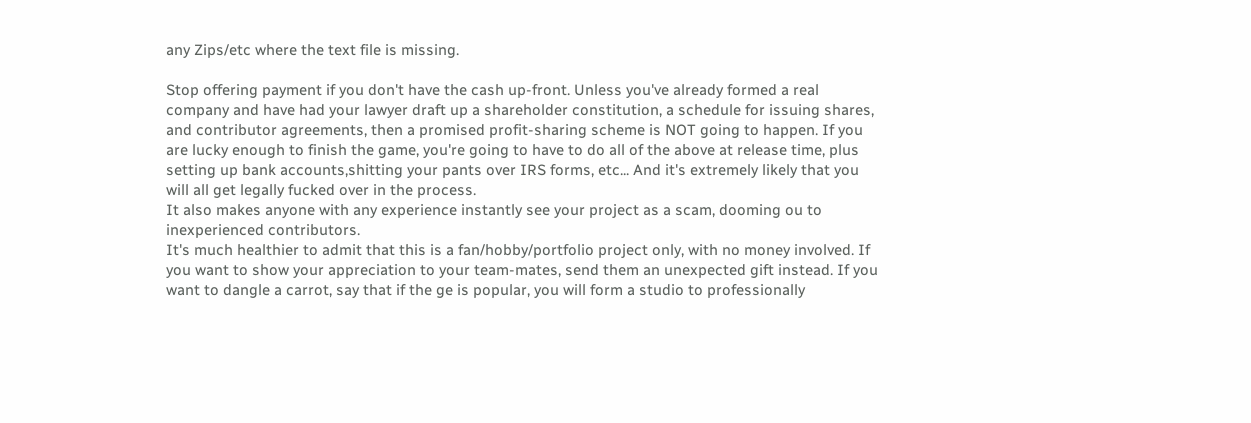any Zips/etc where the text file is missing.

Stop offering payment if you don't have the cash up-front. Unless you've already formed a real company and have had your lawyer draft up a shareholder constitution, a schedule for issuing shares, and contributor agreements, then a promised profit-sharing scheme is NOT going to happen. If you are lucky enough to finish the game, you're going to have to do all of the above at release time, plus setting up bank accounts,shitting your pants over IRS forms, etc... And it's extremely likely that you will all get legally fucked over in the process.
It also makes anyone with any experience instantly see your project as a scam, dooming ou to inexperienced contributors.
It's much healthier to admit that this is a fan/hobby/portfolio project only, with no money involved. If you want to show your appreciation to your team-mates, send them an unexpected gift instead. If you want to dangle a carrot, say that if the ge is popular, you will form a studio to professionally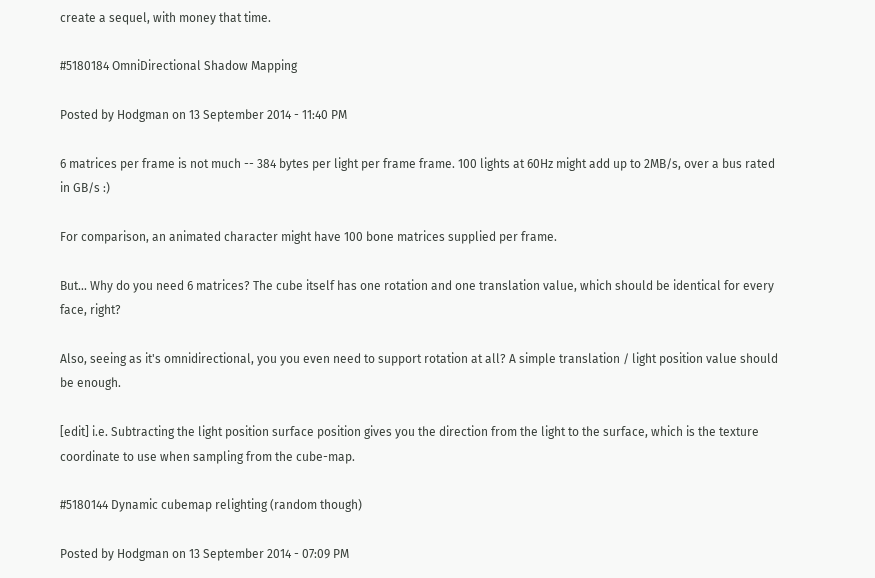create a sequel, with money that time.

#5180184 OmniDirectional Shadow Mapping

Posted by Hodgman on 13 September 2014 - 11:40 PM

6 matrices per frame is not much -- 384 bytes per light per frame frame. 100 lights at 60Hz might add up to 2MB/s, over a bus rated in GB/s :)

For comparison, an animated character might have 100 bone matrices supplied per frame.

But... Why do you need 6 matrices? The cube itself has one rotation and one translation value, which should be identical for every face, right?

Also, seeing as it's omnidirectional, you you even need to support rotation at all? A simple translation / light position value should be enough.

[edit] i.e. Subtracting the light position surface position gives you the direction from the light to the surface, which is the texture coordinate to use when sampling from the cube-map.

#5180144 Dynamic cubemap relighting (random though)

Posted by Hodgman on 13 September 2014 - 07:09 PM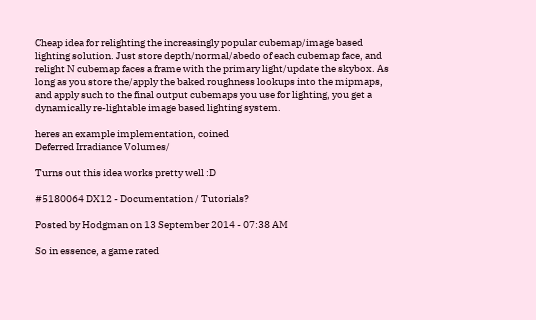Cheap idea for relighting the increasingly popular cubemap/image based lighting solution. Just store depth/normal/abedo of each cubemap face, and relight N cubemap faces a frame with the primary light/update the skybox. As long as you store the/apply the baked roughness lookups into the mipmaps, and apply such to the final output cubemaps you use for lighting, you get a dynamically re-lightable image based lighting system.

heres an example implementation, coined
Deferred Irradiance Volumes/

Turns out this idea works pretty well :D

#5180064 DX12 - Documentation / Tutorials?

Posted by Hodgman on 13 September 2014 - 07:38 AM

So in essence, a game rated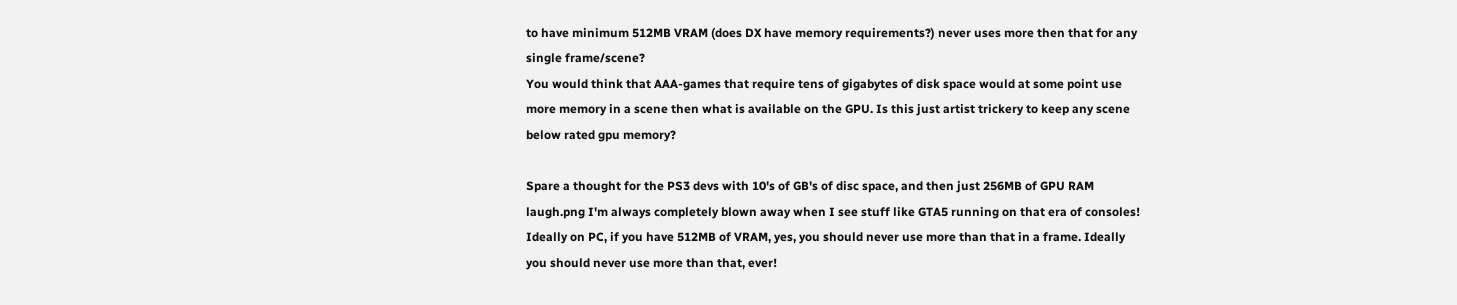to have minimum 512MB VRAM (does DX have memory requirements?) never uses more then that for any single frame/scene?
You would think that AAA-games that require tens of gigabytes of disk space would at some point use more memory in a scene then what is available on the GPU. Is this just artist trickery to keep any scene below rated gpu memory?

Spare a thought for the PS3 devs with 10's of GB's of disc space, and then just 256MB of GPU RAM laugh.png I'm always completely blown away when I see stuff like GTA5 running on that era of consoles!
Ideally on PC, if you have 512MB of VRAM, yes, you should never use more than that in a frame. Ideally you should never use more than that, ever!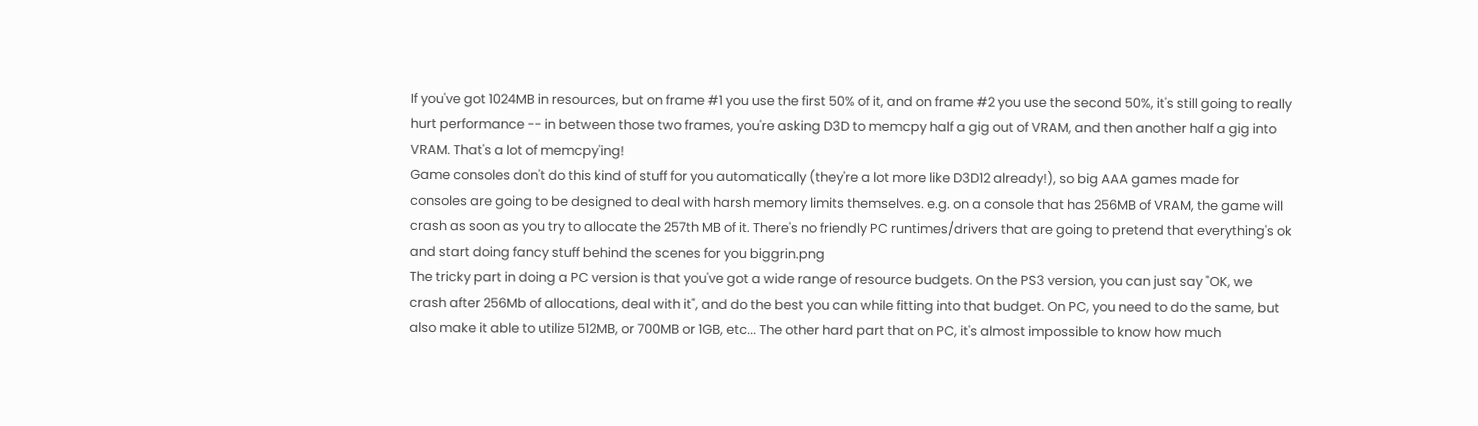If you've got 1024MB in resources, but on frame #1 you use the first 50% of it, and on frame #2 you use the second 50%, it's still going to really hurt performance -- in between those two frames, you're asking D3D to memcpy half a gig out of VRAM, and then another half a gig into VRAM. That's a lot of memcpy'ing!
Game consoles don't do this kind of stuff for you automatically (they're a lot more like D3D12 already!), so big AAA games made for consoles are going to be designed to deal with harsh memory limits themselves. e.g. on a console that has 256MB of VRAM, the game will crash as soon as you try to allocate the 257th MB of it. There's no friendly PC runtimes/drivers that are going to pretend that everything's ok and start doing fancy stuff behind the scenes for you biggrin.png
The tricky part in doing a PC version is that you've got a wide range of resource budgets. On the PS3 version, you can just say "OK, we crash after 256Mb of allocations, deal with it", and do the best you can while fitting into that budget. On PC, you need to do the same, but also make it able to utilize 512MB, or 700MB or 1GB, etc... The other hard part that on PC, it's almost impossible to know how much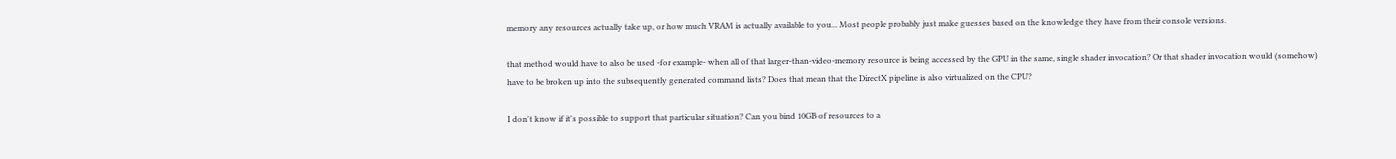memory any resources actually take up, or how much VRAM is actually available to you... Most people probably just make guesses based on the knowledge they have from their console versions.

that method would have to also be used -for example- when all of that larger-than-video-memory resource is being accessed by the GPU in the same, single shader invocation? Or that shader invocation would (somehow) have to be broken up into the subsequently generated command lists? Does that mean that the DirectX pipeline is also virtualized on the CPU?

I don't know if it's possible to support that particular situation? Can you bind 10GB of resources to a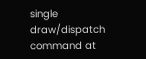single draw/dispatch command at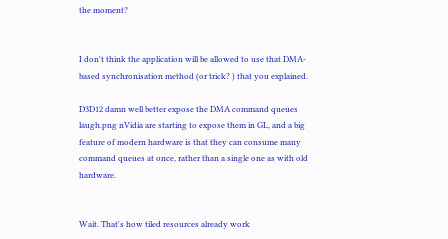the moment?


I don't think the application will be allowed to use that DMA-based synchronisation method (or trick? ) that you explained.

D3D12 damn well better expose the DMA command queues laugh.png nVidia are starting to expose them in GL, and a big feature of modern hardware is that they can consume many command queues at once, rather than a single one as with old hardware.


Wait. That's how tiled resources already work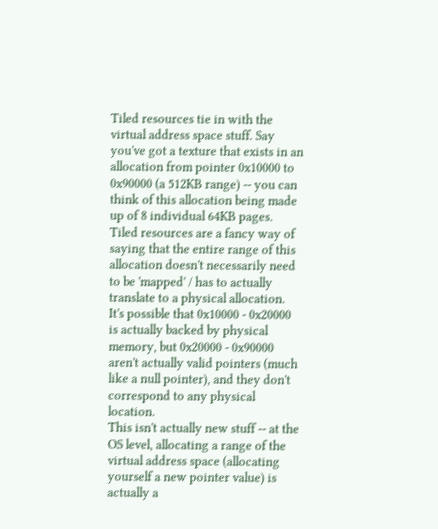Tiled resources tie in with the virtual address space stuff. Say you've got a texture that exists in an allocation from pointer 0x10000 to 0x90000 (a 512KB range) -- you can think of this allocation being made up of 8 individual 64KB pages.
Tiled resources are a fancy way of saying that the entire range of this allocation doesn't necessarily need to be 'mapped' / has to actually translate to a physical allocation.
It's possible that 0x10000 - 0x20000 is actually backed by physical memory, but 0x20000 - 0x90000 aren't actually valid pointers (much like a null pointer), and they don't correspond to any physical location.
This isn't actually new stuff -- at the OS level, allocating a range of the virtual address space (allocating yourself a new pointer value) is actually a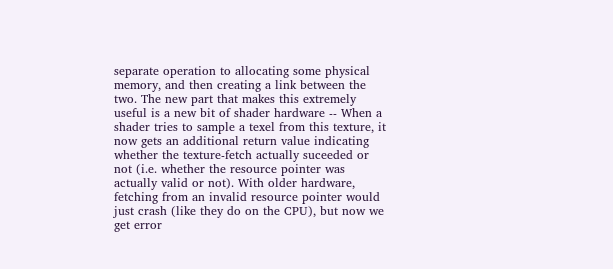separate operation to allocating some physical memory, and then creating a link between the two. The new part that makes this extremely useful is a new bit of shader hardware -- When a shader tries to sample a texel from this texture, it now gets an additional return value indicating whether the texture-fetch actually suceeded or not (i.e. whether the resource pointer was actually valid or not). With older hardware, fetching from an invalid resource pointer would just crash (like they do on the CPU), but now we get error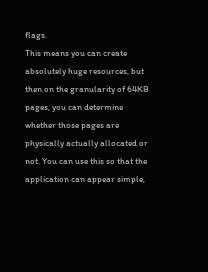flags.
This means you can create absolutely huge resources, but then on the granularity of 64KB pages, you can determine whether those pages are physically actually allocated or not. You can use this so that the application can appear simple,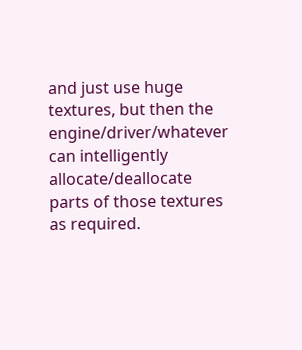and just use huge textures, but then the engine/driver/whatever can intelligently allocate/deallocate parts of those textures as required.